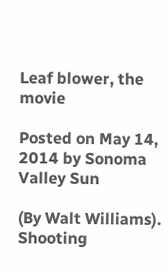Leaf blower, the movie

Posted on May 14, 2014 by Sonoma Valley Sun

(By Walt Williams). Shooting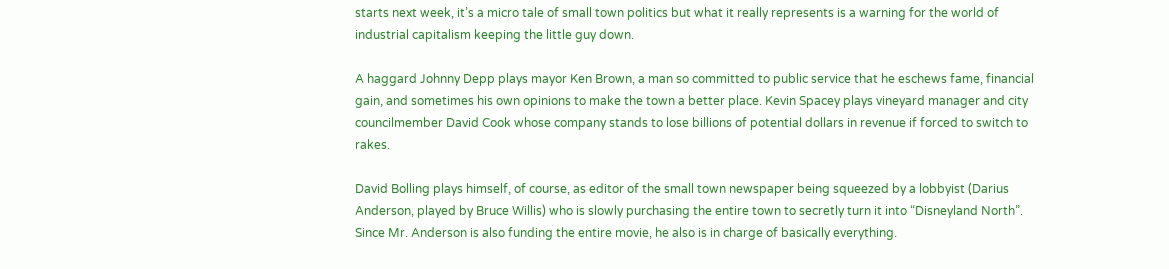starts next week, it’s a micro tale of small town politics but what it really represents is a warning for the world of industrial capitalism keeping the little guy down.

A haggard Johnny Depp plays mayor Ken Brown, a man so committed to public service that he eschews fame, financial gain, and sometimes his own opinions to make the town a better place. Kevin Spacey plays vineyard manager and city councilmember David Cook whose company stands to lose billions of potential dollars in revenue if forced to switch to rakes.

David Bolling plays himself, of course, as editor of the small town newspaper being squeezed by a lobbyist (Darius Anderson, played by Bruce Willis) who is slowly purchasing the entire town to secretly turn it into “Disneyland North”. Since Mr. Anderson is also funding the entire movie, he also is in charge of basically everything.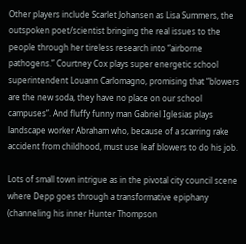Other players include Scarlet Johansen as Lisa Summers, the outspoken poet/scientist bringing the real issues to the people through her tireless research into “airborne pathogens.” Courtney Cox plays super energetic school superintendent Louann Carlomagno, promising that “blowers are the new soda, they have no place on our school campuses”. And fluffy funny man Gabriel Iglesias plays landscape worker Abraham who, because of a scarring rake accident from childhood, must use leaf blowers to do his job.

Lots of small town intrigue as in the pivotal city council scene where Depp goes through a transformative epiphany (channeling his inner Hunter Thompson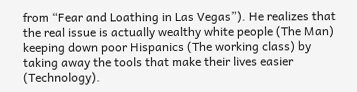from “Fear and Loathing in Las Vegas”). He realizes that the real issue is actually wealthy white people (The Man) keeping down poor Hispanics (The working class) by taking away the tools that make their lives easier (Technology).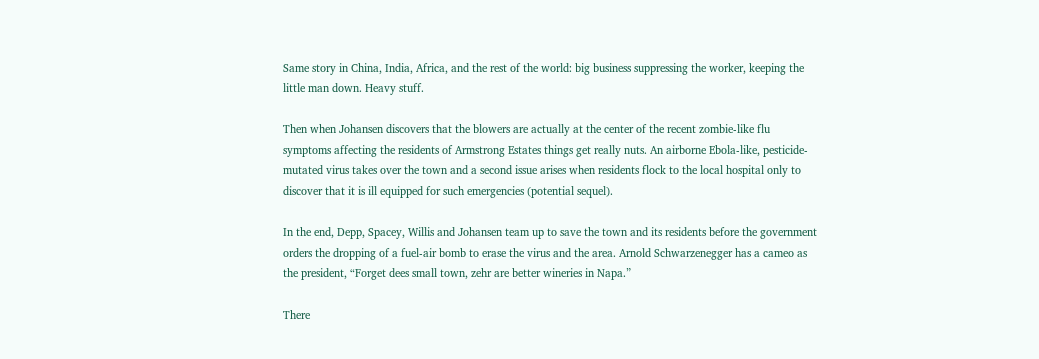Same story in China, India, Africa, and the rest of the world: big business suppressing the worker, keeping the little man down. Heavy stuff.

Then when Johansen discovers that the blowers are actually at the center of the recent zombie-like flu symptoms affecting the residents of Armstrong Estates things get really nuts. An airborne Ebola-like, pesticide-mutated virus takes over the town and a second issue arises when residents flock to the local hospital only to discover that it is ill equipped for such emergencies (potential sequel).

In the end, Depp, Spacey, Willis and Johansen team up to save the town and its residents before the government orders the dropping of a fuel-air bomb to erase the virus and the area. Arnold Schwarzenegger has a cameo as the president, “Forget dees small town, zehr are better wineries in Napa.”

There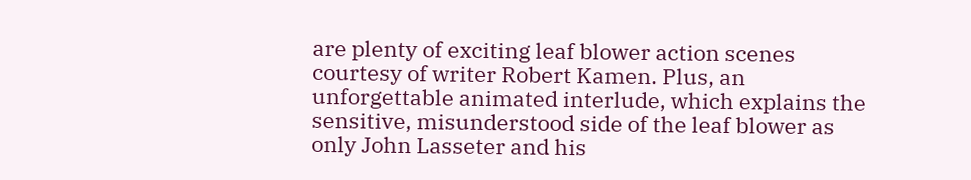are plenty of exciting leaf blower action scenes courtesy of writer Robert Kamen. Plus, an unforgettable animated interlude, which explains the sensitive, misunderstood side of the leaf blower as only John Lasseter and his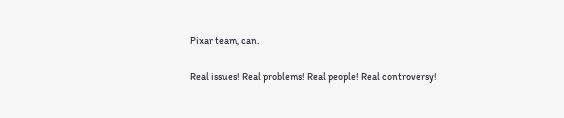Pixar team, can.

Real issues! Real problems! Real people! Real controversy!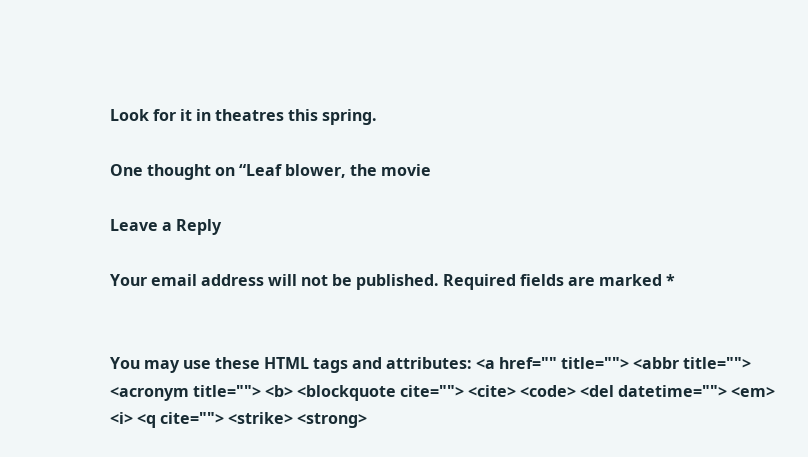Look for it in theatres this spring.

One thought on “Leaf blower, the movie

Leave a Reply

Your email address will not be published. Required fields are marked *


You may use these HTML tags and attributes: <a href="" title=""> <abbr title=""> <acronym title=""> <b> <blockquote cite=""> <cite> <code> <del datetime=""> <em> <i> <q cite=""> <strike> <strong>